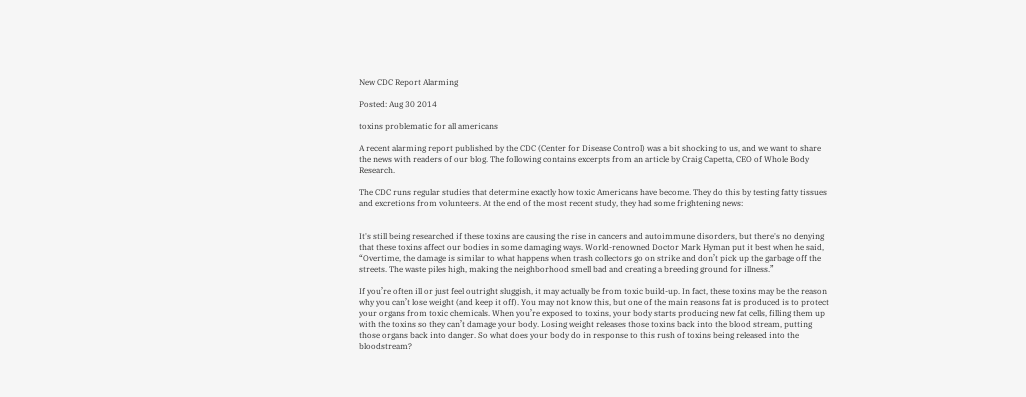New CDC Report Alarming

Posted: Aug 30 2014

toxins problematic for all americans

A recent alarming report published by the CDC (Center for Disease Control) was a bit shocking to us, and we want to share the news with readers of our blog. The following contains excerpts from an article by Craig Capetta, CEO of Whole Body Research.

The CDC runs regular studies that determine exactly how toxic Americans have become. They do this by testing fatty tissues and excretions from volunteers. At the end of the most recent study, they had some frightening news:


It's still being researched if these toxins are causing the rise in cancers and autoimmune disorders, but there's no denying that these toxins affect our bodies in some damaging ways. World-renowned Doctor Mark Hyman put it best when he said, “Overtime, the damage is similar to what happens when trash collectors go on strike and don’t pick up the garbage off the streets. The waste piles high, making the neighborhood smell bad and creating a breeding ground for illness.”

If you’re often ill or just feel outright sluggish, it may actually be from toxic build-up. In fact, these toxins may be the reason why you can’t lose weight (and keep it off). You may not know this, but one of the main reasons fat is produced is to protect your organs from toxic chemicals. When you’re exposed to toxins, your body starts producing new fat cells, filling them up with the toxins so they can’t damage your body. Losing weight releases those toxins back into the blood stream, putting those organs back into danger. So what does your body do in response to this rush of toxins being released into the bloodstream?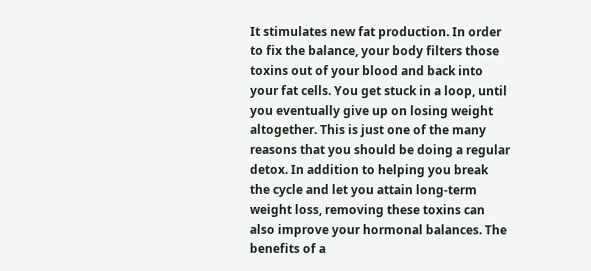It stimulates new fat production. In order to fix the balance, your body filters those toxins out of your blood and back into your fat cells. You get stuck in a loop, until you eventually give up on losing weight altogether. This is just one of the many reasons that you should be doing a regular detox. In addition to helping you break the cycle and let you attain long-term weight loss, removing these toxins can also improve your hormonal balances. The benefits of a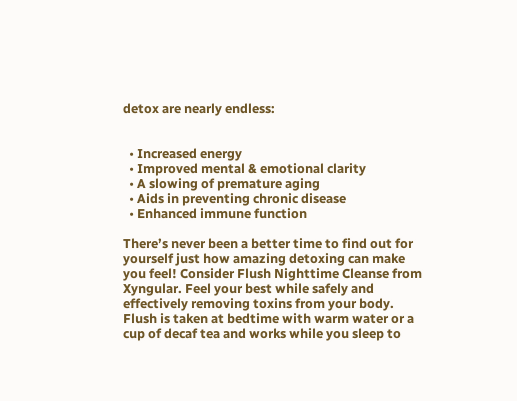detox are nearly endless:


  • Increased energy
  • Improved mental & emotional clarity
  • A slowing of premature aging
  • Aids in preventing chronic disease
  • Enhanced immune function

There’s never been a better time to find out for yourself just how amazing detoxing can make you feel! Consider Flush Nighttime Cleanse from Xyngular. Feel your best while safely and effectively removing toxins from your body. Flush is taken at bedtime with warm water or a cup of decaf tea and works while you sleep to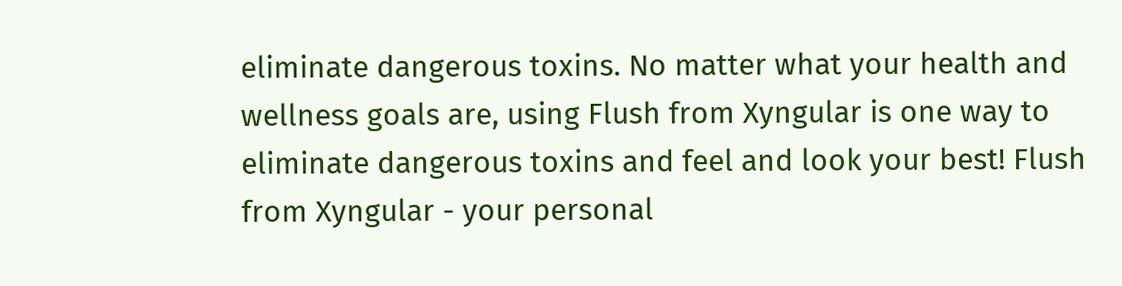eliminate dangerous toxins. No matter what your health and wellness goals are, using Flush from Xyngular is one way to eliminate dangerous toxins and feel and look your best! Flush from Xyngular - your personal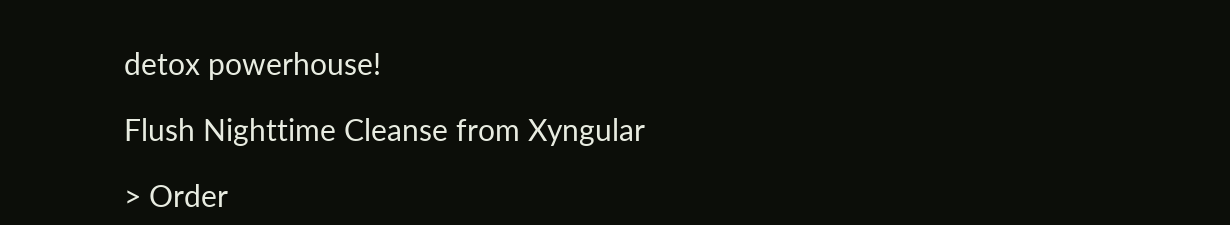detox powerhouse!

Flush Nighttime Cleanse from Xyngular

> Order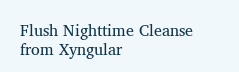Flush Nighttime Cleanse from Xyngular